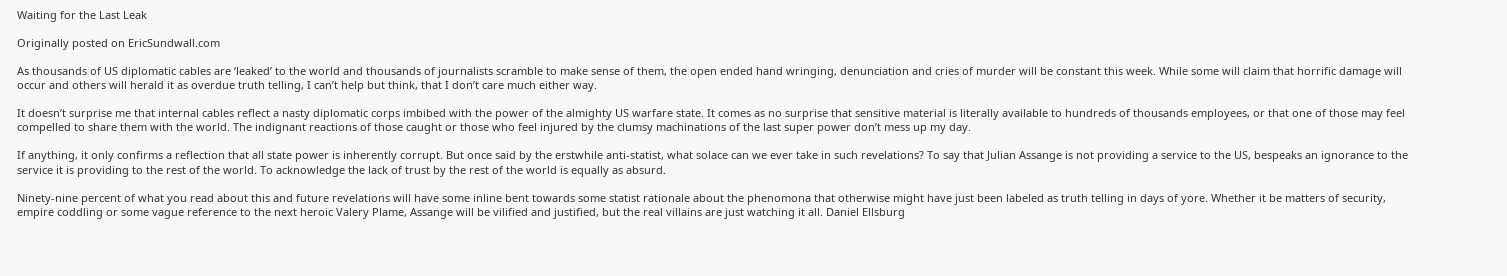Waiting for the Last Leak

Originally posted on EricSundwall.com

As thousands of US diplomatic cables are ‘leaked’ to the world and thousands of journalists scramble to make sense of them, the open ended hand wringing, denunciation and cries of murder will be constant this week. While some will claim that horrific damage will occur and others will herald it as overdue truth telling, I can’t help but think, that I don’t care much either way.

It doesn’t surprise me that internal cables reflect a nasty diplomatic corps imbibed with the power of the almighty US warfare state. It comes as no surprise that sensitive material is literally available to hundreds of thousands employees, or that one of those may feel compelled to share them with the world. The indignant reactions of those caught or those who feel injured by the clumsy machinations of the last super power don’t mess up my day.

If anything, it only confirms a reflection that all state power is inherently corrupt. But once said by the erstwhile anti-statist, what solace can we ever take in such revelations? To say that Julian Assange is not providing a service to the US, bespeaks an ignorance to the service it is providing to the rest of the world. To acknowledge the lack of trust by the rest of the world is equally as absurd.

Ninety-nine percent of what you read about this and future revelations will have some inline bent towards some statist rationale about the phenomona that otherwise might have just been labeled as truth telling in days of yore. Whether it be matters of security, empire coddling or some vague reference to the next heroic Valery Plame, Assange will be vilified and justified, but the real villains are just watching it all. Daniel Ellsburg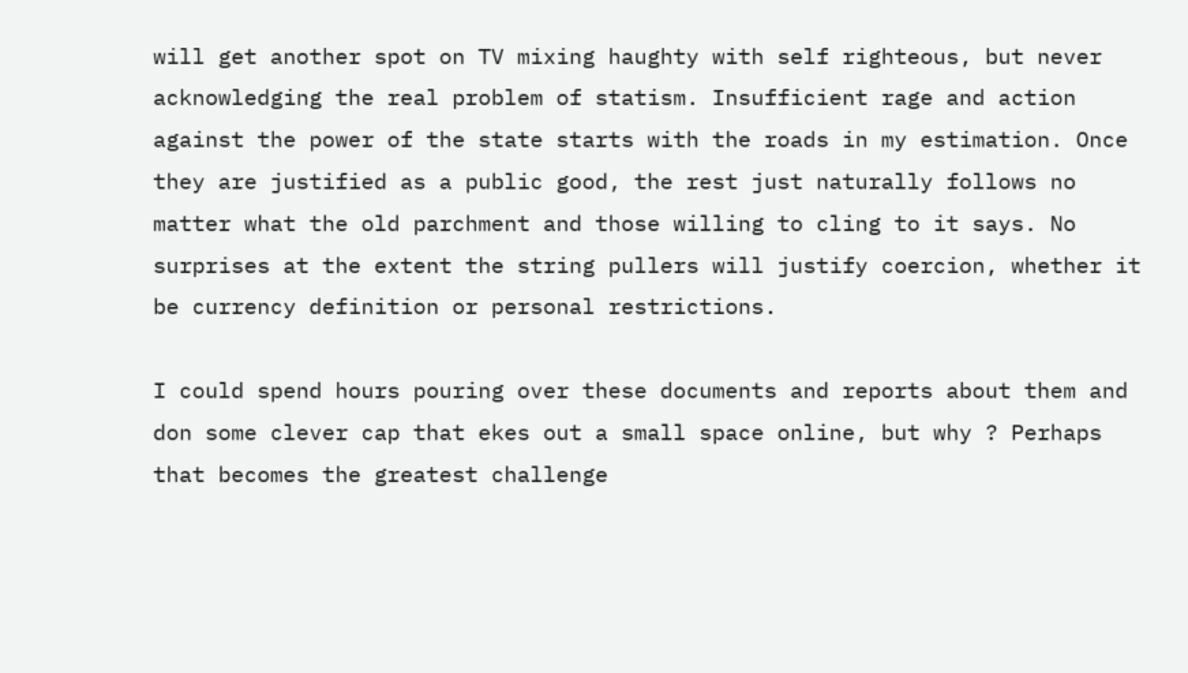will get another spot on TV mixing haughty with self righteous, but never acknowledging the real problem of statism. Insufficient rage and action against the power of the state starts with the roads in my estimation. Once they are justified as a public good, the rest just naturally follows no matter what the old parchment and those willing to cling to it says. No surprises at the extent the string pullers will justify coercion, whether it be currency definition or personal restrictions.

I could spend hours pouring over these documents and reports about them and don some clever cap that ekes out a small space online, but why ? Perhaps that becomes the greatest challenge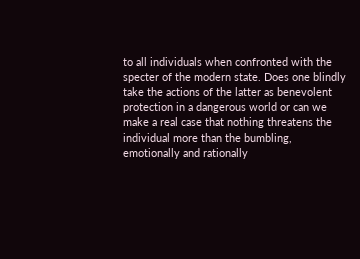to all individuals when confronted with the specter of the modern state. Does one blindly take the actions of the latter as benevolent protection in a dangerous world or can we make a real case that nothing threatens the individual more than the bumbling, emotionally and rationally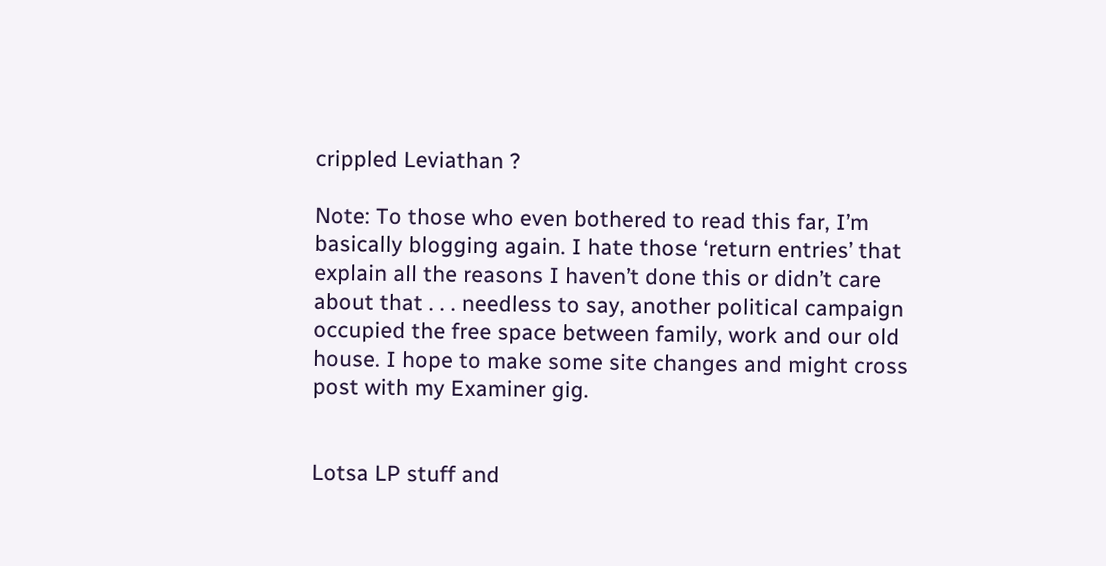crippled Leviathan ?

Note: To those who even bothered to read this far, I’m basically blogging again. I hate those ‘return entries’ that explain all the reasons I haven’t done this or didn’t care about that . . . needless to say, another political campaign occupied the free space between family, work and our old house. I hope to make some site changes and might cross post with my Examiner gig.


Lotsa LP stuff and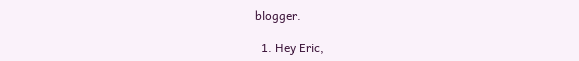blogger.

  1. Hey Eric,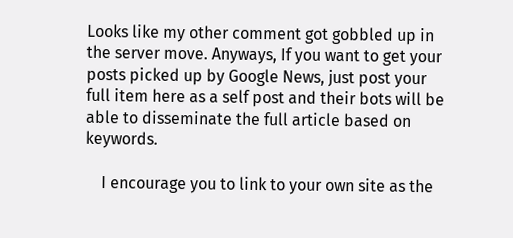Looks like my other comment got gobbled up in the server move. Anyways, If you want to get your posts picked up by Google News, just post your full item here as a self post and their bots will be able to disseminate the full article based on keywords.

    I encourage you to link to your own site as the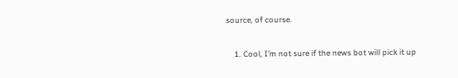source, of course.

    1. Cool, I’m not sure if the news bot will pick it up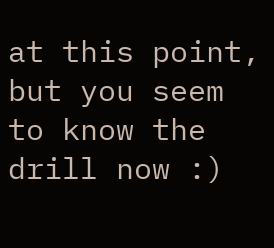at this point, but you seem to know the drill now :)